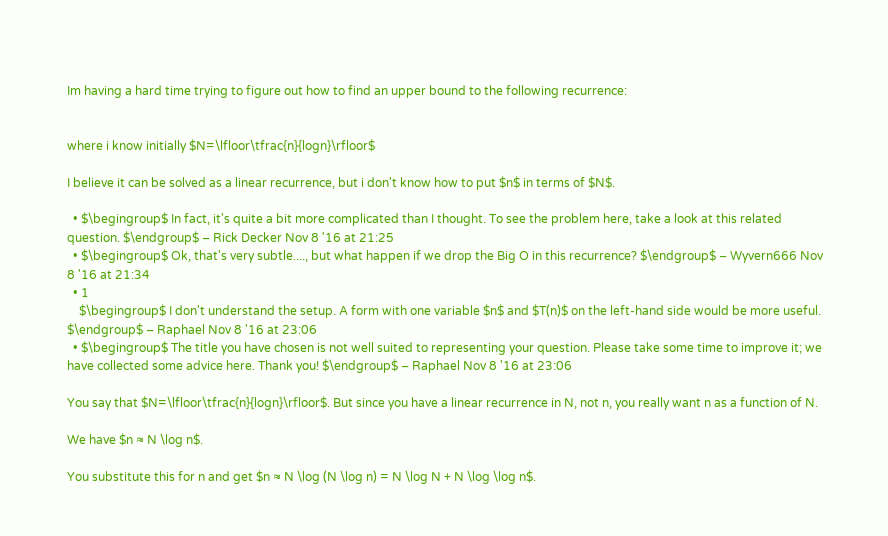Im having a hard time trying to figure out how to find an upper bound to the following recurrence:


where i know initially $N=\lfloor\tfrac{n}{logn}\rfloor$

I believe it can be solved as a linear recurrence, but i don't know how to put $n$ in terms of $N$.

  • $\begingroup$ In fact, it's quite a bit more complicated than I thought. To see the problem here, take a look at this related question. $\endgroup$ – Rick Decker Nov 8 '16 at 21:25
  • $\begingroup$ Ok, that's very subtle...., but what happen if we drop the Big O in this recurrence? $\endgroup$ – Wyvern666 Nov 8 '16 at 21:34
  • 1
    $\begingroup$ I don't understand the setup. A form with one variable $n$ and $T(n)$ on the left-hand side would be more useful. $\endgroup$ – Raphael Nov 8 '16 at 23:06
  • $\begingroup$ The title you have chosen is not well suited to representing your question. Please take some time to improve it; we have collected some advice here. Thank you! $\endgroup$ – Raphael Nov 8 '16 at 23:06

You say that $N=\lfloor\tfrac{n}{logn}\rfloor$. But since you have a linear recurrence in N, not n, you really want n as a function of N.

We have $n ≈ N \log n$.

You substitute this for n and get $n ≈ N \log (N \log n) = N \log N + N \log \log n$.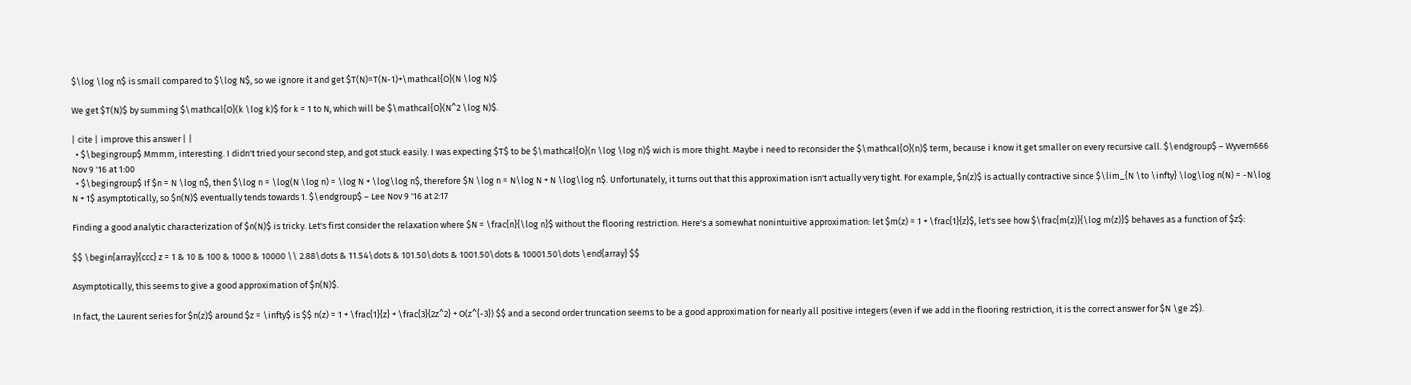$\log \log n$ is small compared to $\log N$, so we ignore it and get $T(N)=T(N-1)+\mathcal{O}(N \log N)$

We get $T(N)$ by summing $\mathcal{O}(k \log k)$ for k = 1 to N, which will be $\mathcal{O}(N^2 \log N)$.

| cite | improve this answer | |
  • $\begingroup$ Mmmm, interesting. I didn't tried your second step, and got stuck easily. I was expecting $T$ to be $\mathcal{O}(n \log \log n)$ wich is more thight. Maybe i need to reconsider the $\mathcal{O}(n)$ term, because i know it get smaller on every recursive call. $\endgroup$ – Wyvern666 Nov 9 '16 at 1:00
  • $\begingroup$ If $n = N \log n$, then $\log n = \log(N \log n) = \log N + \log\log n$, therefore $N \log n = N\log N + N \log\log n$. Unfortunately, it turns out that this approximation isn't actually very tight. For example, $n(z)$ is actually contractive since $\lim_{N \to \infty} \log\log n(N) = -N\log N + 1$ asymptotically, so $n(N)$ eventually tends towards 1. $\endgroup$ – Lee Nov 9 '16 at 2:17

Finding a good analytic characterization of $n(N)$ is tricky. Let's first consider the relaxation where $N = \frac{n}{\log n}$ without the flooring restriction. Here's a somewhat nonintuitive approximation: let $m(z) = 1 + \frac{1}{z}$, let's see how $\frac{m(z)}{\log m(z)}$ behaves as a function of $z$:

$$ \begin{array}{ccc} z = 1 & 10 & 100 & 1000 & 10000 \\ 2.88\dots & 11.54\dots & 101.50\dots & 1001.50\dots & 10001.50\dots \end{array} $$

Asymptotically, this seems to give a good approximation of $n(N)$.

In fact, the Laurent series for $n(z)$ around $z = \infty$ is $$ n(z) = 1 + \frac{1}{z} + \frac{3}{2z^2} + O(z^{-3}) $$ and a second order truncation seems to be a good approximation for nearly all positive integers (even if we add in the flooring restriction, it is the correct answer for $N \ge 2$).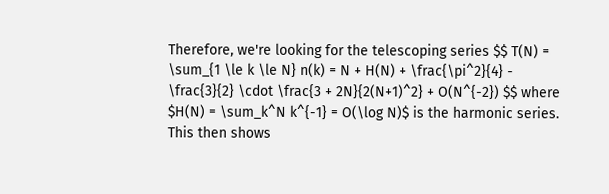Therefore, we're looking for the telescoping series $$ T(N) = \sum_{1 \le k \le N} n(k) = N + H(N) + \frac{\pi^2}{4} - \frac{3}{2} \cdot \frac{3 + 2N}{2(N+1)^2} + O(N^{-2}) $$ where $H(N) = \sum_k^N k^{-1} = O(\log N)$ is the harmonic series. This then shows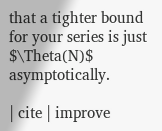that a tighter bound for your series is just $\Theta(N)$ asymptotically.

| cite | improve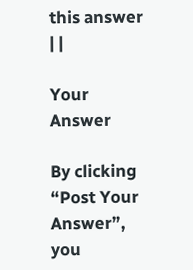this answer | |

Your Answer

By clicking “Post Your Answer”, you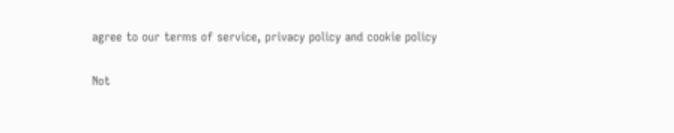agree to our terms of service, privacy policy and cookie policy

Not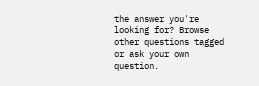the answer you're looking for? Browse other questions tagged or ask your own question.